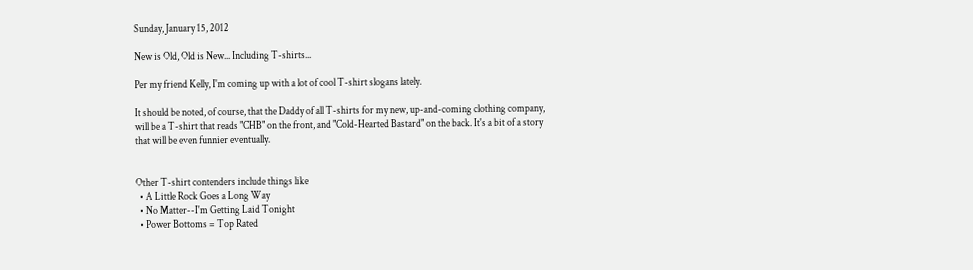Sunday, January 15, 2012

New is Old, Old is New... Including T-shirts...

Per my friend Kelly, I'm coming up with a lot of cool T-shirt slogans lately.

It should be noted, of course, that the Daddy of all T-shirts for my new, up-and-coming clothing company, will be a T-shirt that reads "CHB" on the front, and "Cold-Hearted Bastard" on the back. It's a bit of a story that will be even funnier eventually.


Other T-shirt contenders include things like
  • A Little Rock Goes a Long Way
  • No Matter--I'm Getting Laid Tonight
  • Power Bottoms = Top Rated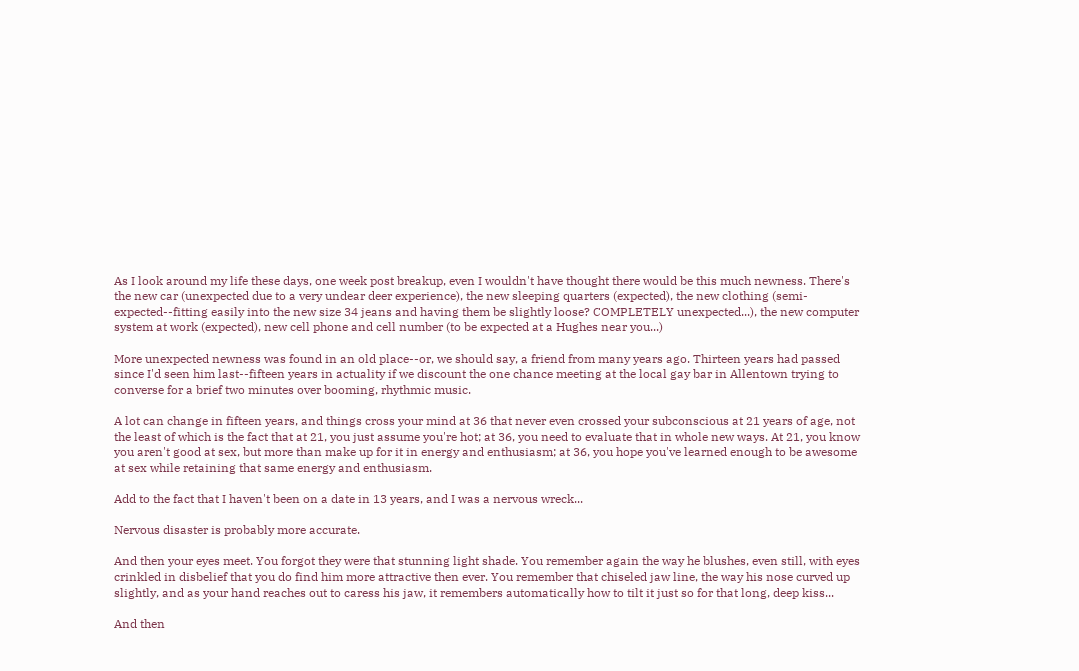As I look around my life these days, one week post breakup, even I wouldn't have thought there would be this much newness. There's the new car (unexpected due to a very undear deer experience), the new sleeping quarters (expected), the new clothing (semi-expected--fitting easily into the new size 34 jeans and having them be slightly loose? COMPLETELY unexpected...), the new computer system at work (expected), new cell phone and cell number (to be expected at a Hughes near you...)

More unexpected newness was found in an old place--or, we should say, a friend from many years ago. Thirteen years had passed since I'd seen him last--fifteen years in actuality if we discount the one chance meeting at the local gay bar in Allentown trying to converse for a brief two minutes over booming, rhythmic music.

A lot can change in fifteen years, and things cross your mind at 36 that never even crossed your subconscious at 21 years of age, not the least of which is the fact that at 21, you just assume you're hot; at 36, you need to evaluate that in whole new ways. At 21, you know you aren't good at sex, but more than make up for it in energy and enthusiasm; at 36, you hope you've learned enough to be awesome at sex while retaining that same energy and enthusiasm.

Add to the fact that I haven't been on a date in 13 years, and I was a nervous wreck...

Nervous disaster is probably more accurate.

And then your eyes meet. You forgot they were that stunning light shade. You remember again the way he blushes, even still, with eyes crinkled in disbelief that you do find him more attractive then ever. You remember that chiseled jaw line, the way his nose curved up slightly, and as your hand reaches out to caress his jaw, it remembers automatically how to tilt it just so for that long, deep kiss...

And then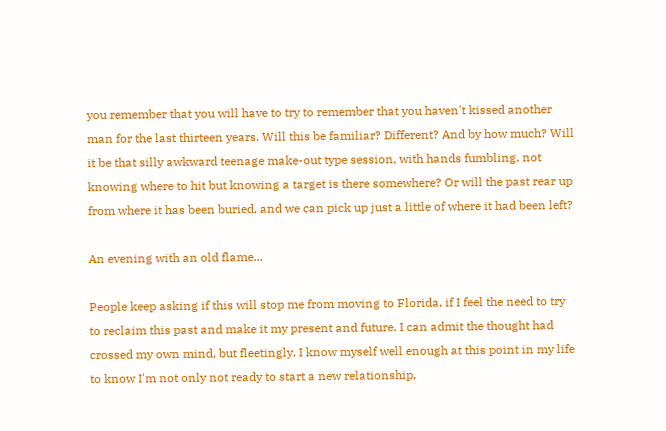you remember that you will have to try to remember that you haven't kissed another man for the last thirteen years. Will this be familiar? Different? And by how much? Will it be that silly awkward teenage make-out type session, with hands fumbling, not knowing where to hit but knowing a target is there somewhere? Or will the past rear up from where it has been buried, and we can pick up just a little of where it had been left?

An evening with an old flame...

People keep asking if this will stop me from moving to Florida, if I feel the need to try to reclaim this past and make it my present and future. I can admit the thought had crossed my own mind, but fleetingly. I know myself well enough at this point in my life to know I'm not only not ready to start a new relationship,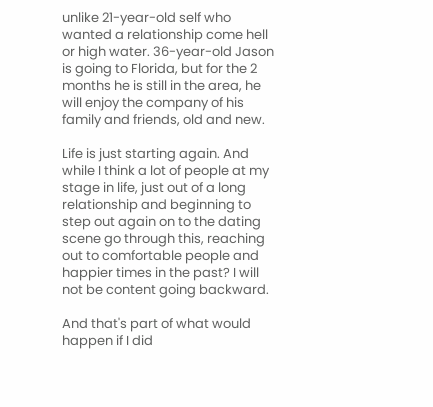unlike 21-year-old self who wanted a relationship come hell or high water. 36-year-old Jason is going to Florida, but for the 2 months he is still in the area, he will enjoy the company of his family and friends, old and new.

Life is just starting again. And while I think a lot of people at my stage in life, just out of a long relationship and beginning to step out again on to the dating scene go through this, reaching out to comfortable people and happier times in the past? I will not be content going backward.

And that's part of what would happen if I did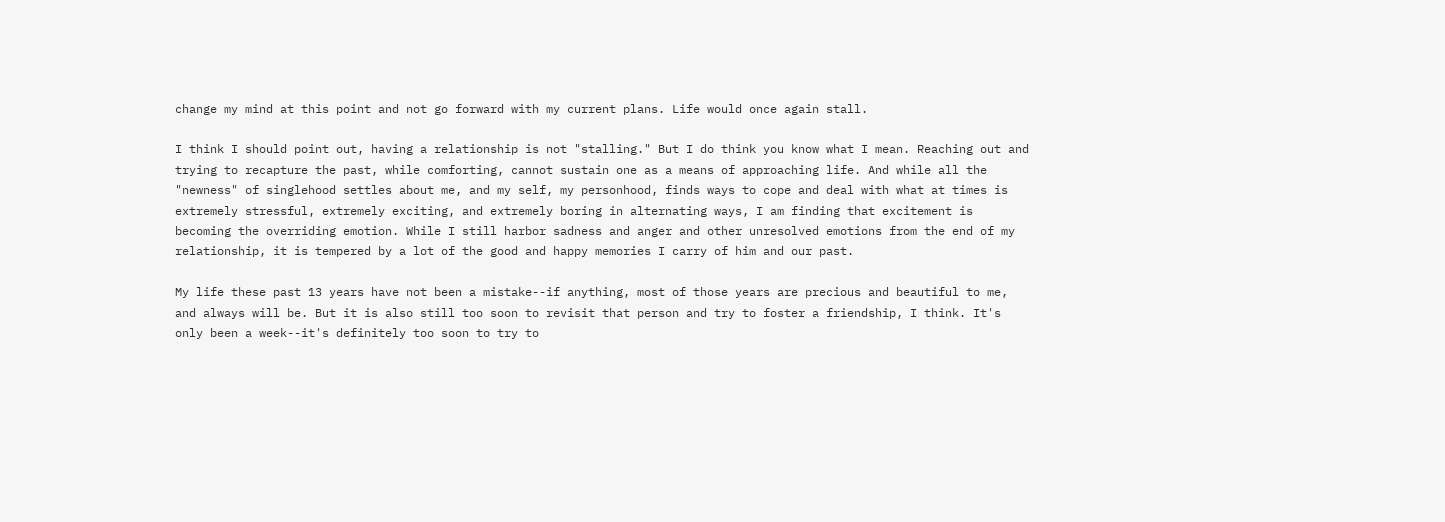change my mind at this point and not go forward with my current plans. Life would once again stall.

I think I should point out, having a relationship is not "stalling." But I do think you know what I mean. Reaching out and trying to recapture the past, while comforting, cannot sustain one as a means of approaching life. And while all the "newness" of singlehood settles about me, and my self, my personhood, finds ways to cope and deal with what at times is extremely stressful, extremely exciting, and extremely boring in alternating ways, I am finding that excitement is becoming the overriding emotion. While I still harbor sadness and anger and other unresolved emotions from the end of my relationship, it is tempered by a lot of the good and happy memories I carry of him and our past.

My life these past 13 years have not been a mistake--if anything, most of those years are precious and beautiful to me, and always will be. But it is also still too soon to revisit that person and try to foster a friendship, I think. It's only been a week--it's definitely too soon to try to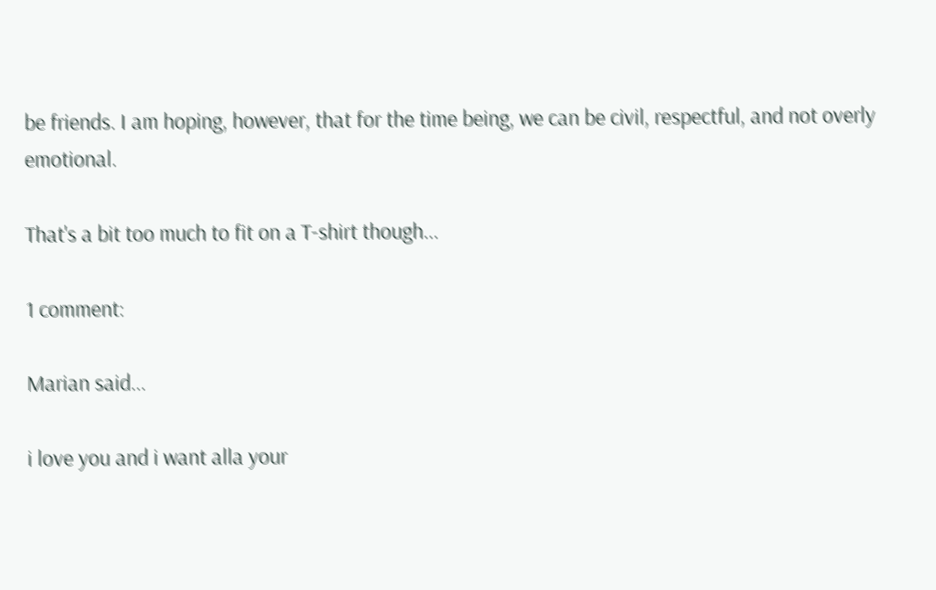be friends. I am hoping, however, that for the time being, we can be civil, respectful, and not overly emotional.

That's a bit too much to fit on a T-shirt though...

1 comment:

Marian said...

i love you and i want alla your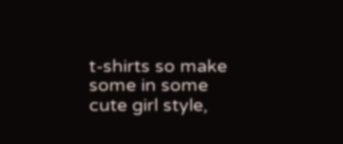t-shirts so make some in some cute girl style,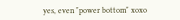yes, even "power bottom" xoxo